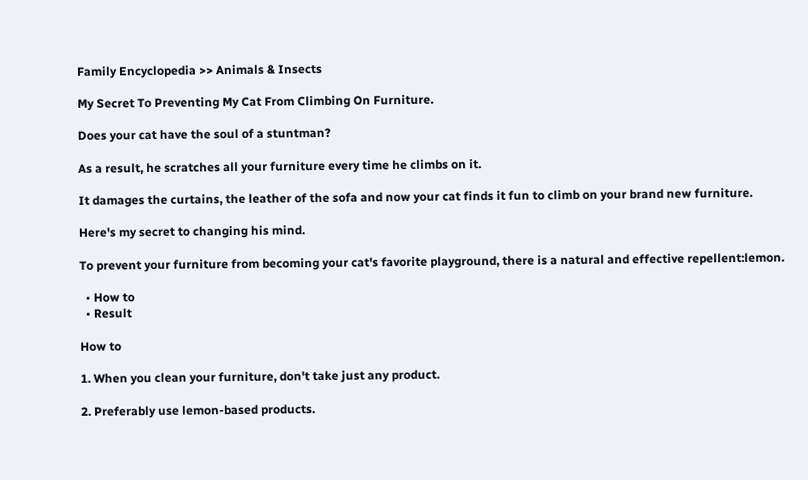Family Encyclopedia >> Animals & Insects

My Secret To Preventing My Cat From Climbing On Furniture.

Does your cat have the soul of a stuntman?

As a result, he scratches all your furniture every time he climbs on it.

It damages the curtains, the leather of the sofa and now your cat finds it fun to climb on your brand new furniture.

Here's my secret to changing his mind.

To prevent your furniture from becoming your cat's favorite playground, there is a natural and effective repellent:lemon.

  • How to
  • Result

How to

1. When you clean your furniture, don't take just any product.

2. Preferably use lemon-based products.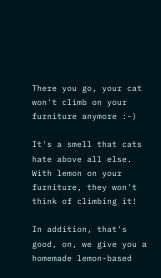There you go, your cat won't climb on your furniture anymore :-)

It's a smell that cats hate above all else. With lemon on your furniture, they won't think of climbing it!

In addition, that's good, on, we give you a homemade lemon-based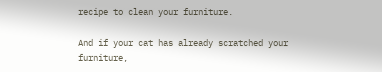recipe to clean your furniture.

And if your cat has already scratched your furniture,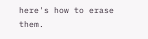here's how to erase them.